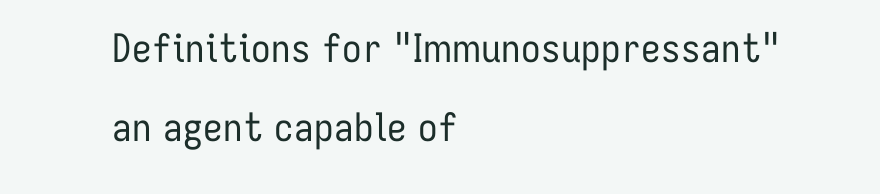Definitions for "Immunosuppressant"
an agent capable of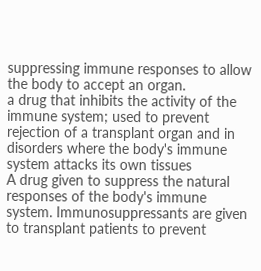suppressing immune responses to allow the body to accept an organ.
a drug that inhibits the activity of the immune system; used to prevent rejection of a transplant organ and in disorders where the body's immune system attacks its own tissues
A drug given to suppress the natural responses of the body's immune system. Immunosuppressants are given to transplant patients to prevent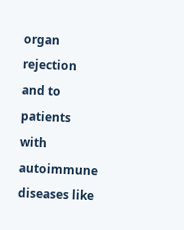organ rejection and to patients with autoimmune diseases like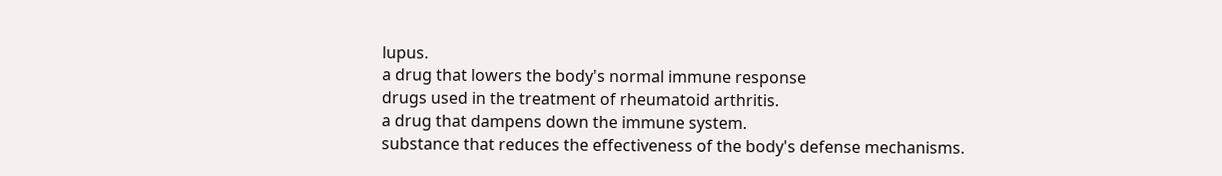lupus.
a drug that lowers the body's normal immune response
drugs used in the treatment of rheumatoid arthritis.
a drug that dampens down the immune system.
substance that reduces the effectiveness of the body's defense mechanisms.